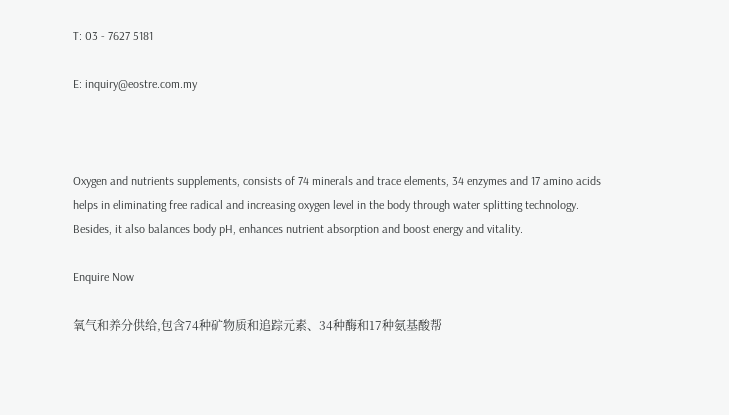T: 03 - 7627 5181

E: inquiry@eostre.com.my



Oxygen and nutrients supplements, consists of 74 minerals and trace elements, 34 enzymes and 17 amino acids helps in eliminating free radical and increasing oxygen level in the body through water splitting technology. Besides, it also balances body pH, enhances nutrient absorption and boost energy and vitality.

Enquire Now

氧气和养分供给,包含74种矿物质和追踪元素、34种酶和17种氨基酸帮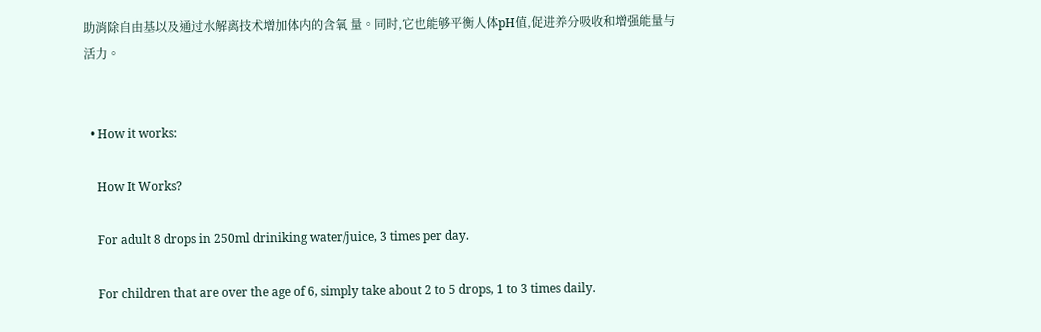助消除自由基以及通过水解离技术增加体内的含氧 量。同时,它也能够平衡人体pH值,促进养分吸收和增强能量与活力。


  • How it works:

    How It Works?

    For adult 8 drops in 250ml driniking water/juice, 3 times per day.

    For children that are over the age of 6, simply take about 2 to 5 drops, 1 to 3 times daily.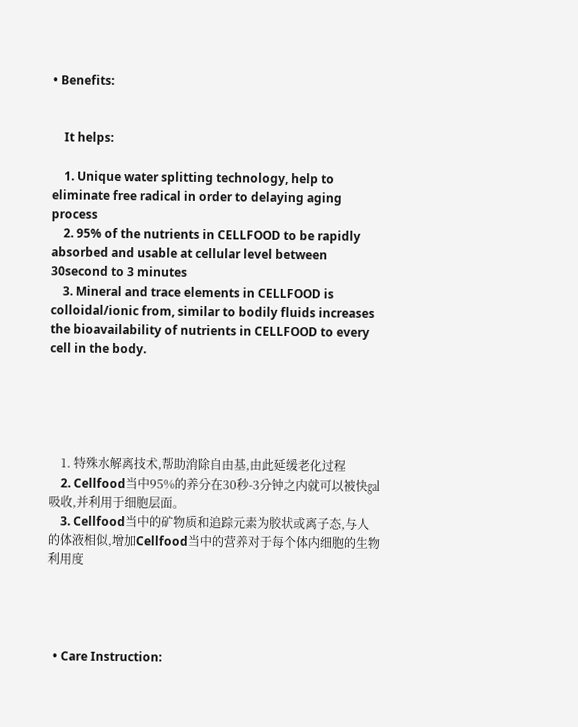• Benefits:


    It helps:

    1. Unique water splitting technology, help to eliminate free radical in order to delaying aging process
    2. 95% of the nutrients in CELLFOOD to be rapidly absorbed and usable at cellular level between 30second to 3 minutes
    3. Mineral and trace elements in CELLFOOD is colloidal/ionic from, similar to bodily fluids increases the bioavailability of nutrients in CELLFOOD to every cell in the body.





    1. 特殊水解离技术,帮助消除自由基,由此延缓老化过程
    2. Cellfood当中95%的养分在30秒-3分钟之内就可以被快㏿吸收,并利用于细胞层面。
    3. Cellfood当中的矿物质和追踪元素为胶状或离子态,与人的体液相似,增加Cellfood当中的营养对于每个体内细胞的生物利用度




  • Care Instruction: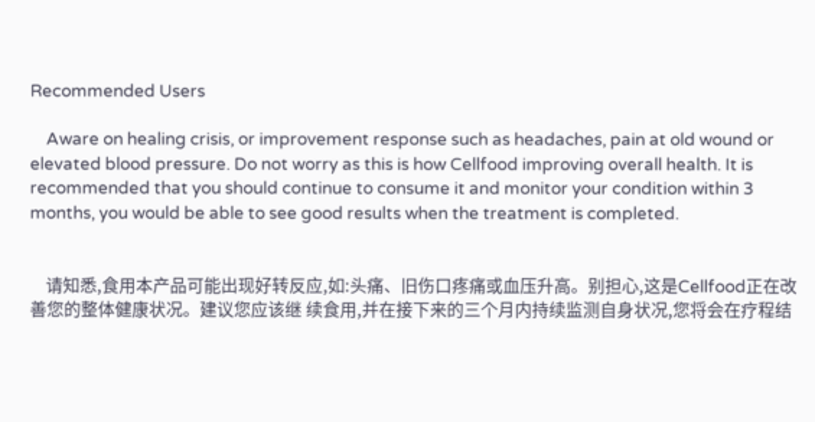Recommended Users

    Aware on healing crisis, or improvement response such as headaches, pain at old wound or elevated blood pressure. Do not worry as this is how Cellfood improving overall health. It is recommended that you should continue to consume it and monitor your condition within 3 months, you would be able to see good results when the treatment is completed.


    请知悉,食用本产品可能出现好转反应,如:头痛、旧伤口疼痛或血压升高。别担心,这是Cellfood正在改善您的整体健康状况。建议您应该继 续食用,并在接下来的三个月内持续监测自身状况,您将会在疗程结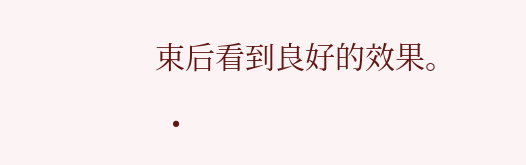束后看到良好的效果。

  •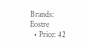Brands: Eostre
  • Price: 42